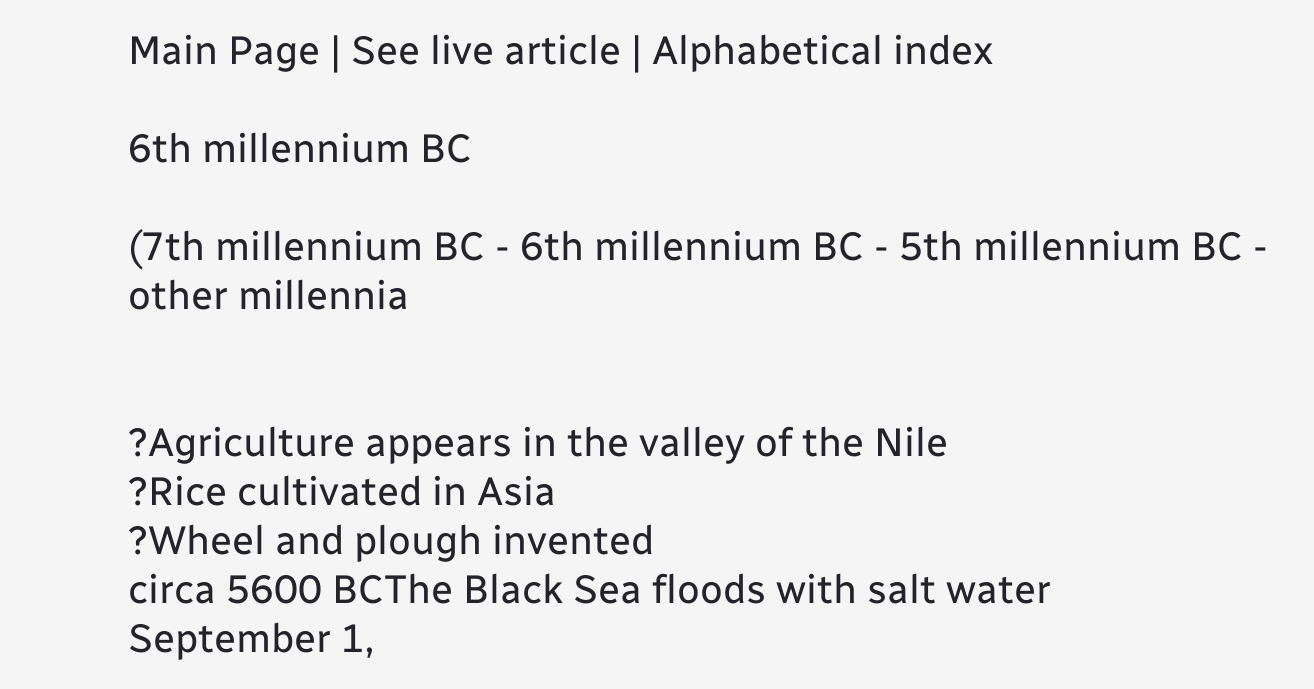Main Page | See live article | Alphabetical index

6th millennium BC

(7th millennium BC - 6th millennium BC - 5th millennium BC - other millennia


?Agriculture appears in the valley of the Nile
?Rice cultivated in Asia
?Wheel and plough invented
circa 5600 BCThe Black Sea floods with salt water
September 1,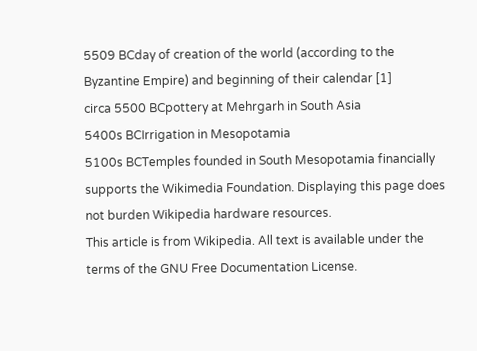5509 BCday of creation of the world (according to the Byzantine Empire) and beginning of their calendar [1]
circa 5500 BCpottery at Mehrgarh in South Asia
5400s BCIrrigation in Mesopotamia
5100s BCTemples founded in South Mesopotamia financially supports the Wikimedia Foundation. Displaying this page does not burden Wikipedia hardware resources.
This article is from Wikipedia. All text is available under the terms of the GNU Free Documentation License.